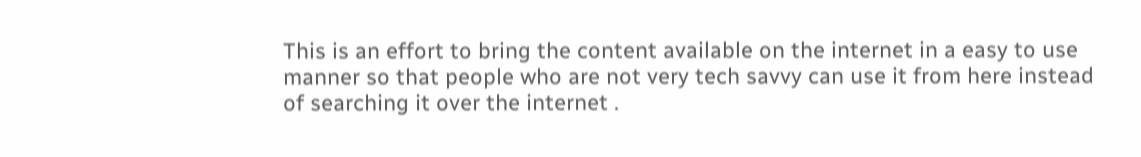This is an effort to bring the content available on the internet in a easy to use manner so that people who are not very tech savvy can use it from here instead of searching it over the internet .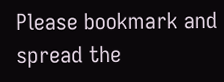Please bookmark and spread the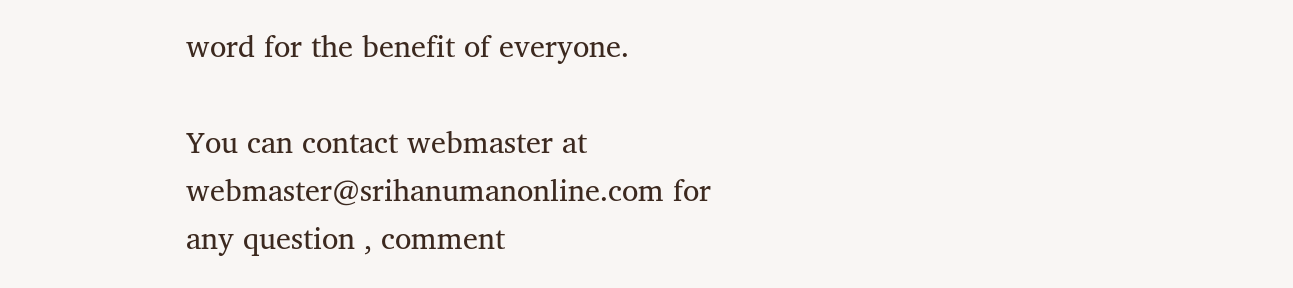word for the benefit of everyone.

You can contact webmaster at webmaster@srihanumanonline.com for any question , comment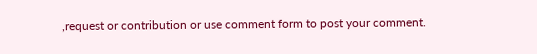,request or contribution or use comment form to post your comment.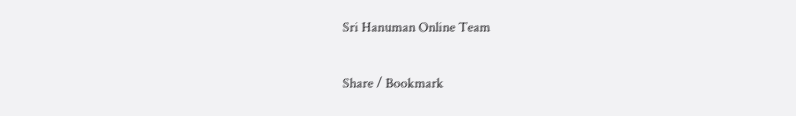Sri Hanuman Online Team

Share / Bookmark